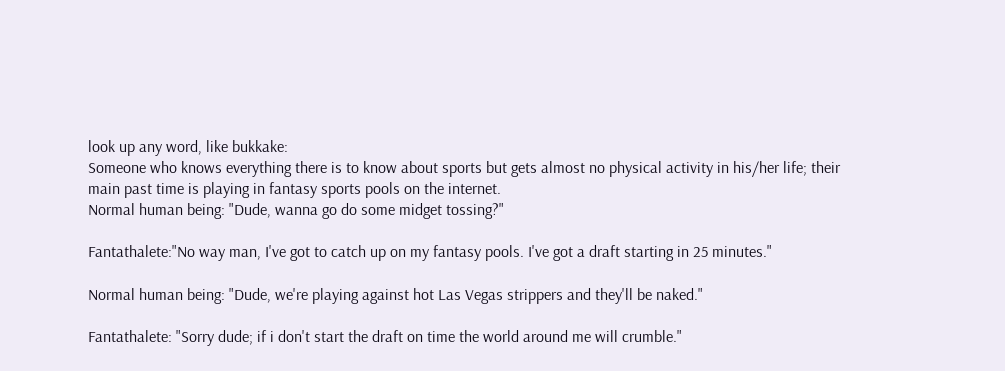look up any word, like bukkake:
Someone who knows everything there is to know about sports but gets almost no physical activity in his/her life; their main past time is playing in fantasy sports pools on the internet.
Normal human being: "Dude, wanna go do some midget tossing?"

Fantathalete:"No way man, I've got to catch up on my fantasy pools. I've got a draft starting in 25 minutes."

Normal human being: "Dude, we're playing against hot Las Vegas strippers and they'll be naked."

Fantathalete: "Sorry dude; if i don't start the draft on time the world around me will crumble."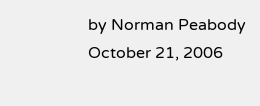by Norman Peabody October 21, 2006